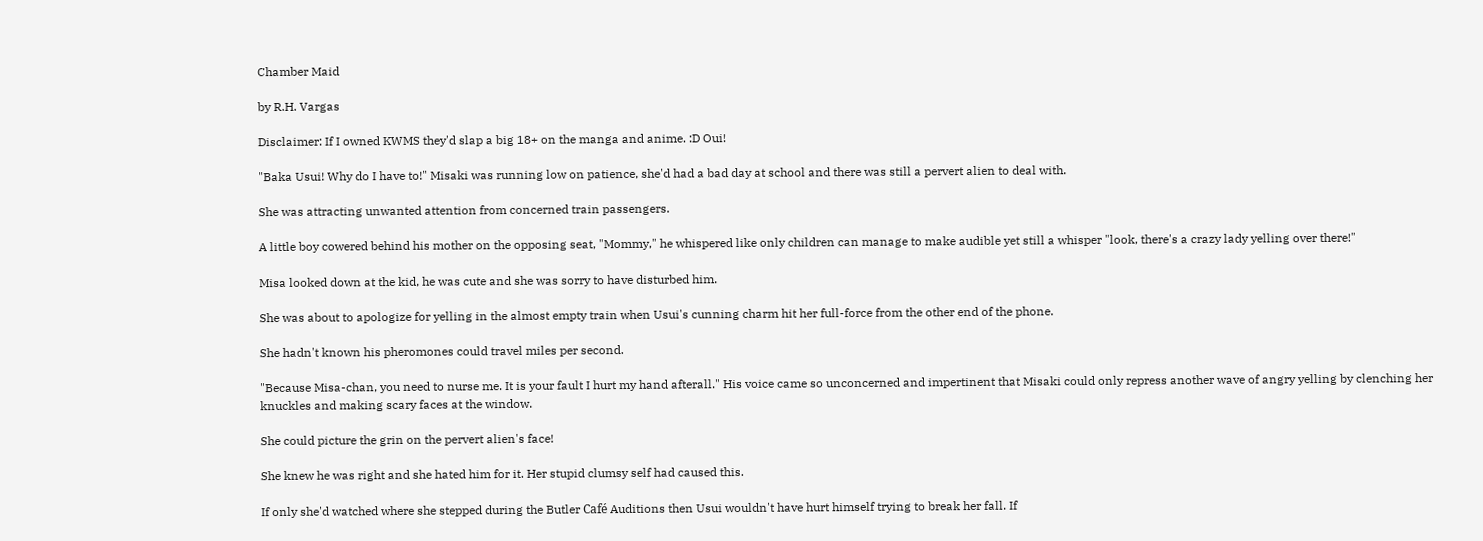Chamber Maid

by R.H. Vargas

Disclaimer: If I owned KWMS they'd slap a big 18+ on the manga and anime. :D Oui!

"Baka Usui! Why do I have to!" Misaki was running low on patience, she'd had a bad day at school and there was still a pervert alien to deal with.

She was attracting unwanted attention from concerned train passengers.

A little boy cowered behind his mother on the opposing seat, "Mommy," he whispered like only children can manage to make audible yet still a whisper "look, there's a crazy lady yelling over there!"

Misa looked down at the kid, he was cute and she was sorry to have disturbed him.

She was about to apologize for yelling in the almost empty train when Usui's cunning charm hit her full-force from the other end of the phone.

She hadn't known his pheromones could travel miles per second.

"Because Misa-chan, you need to nurse me. It is your fault I hurt my hand afterall." His voice came so unconcerned and impertinent that Misaki could only repress another wave of angry yelling by clenching her knuckles and making scary faces at the window.

She could picture the grin on the pervert alien's face!

She knew he was right and she hated him for it. Her stupid clumsy self had caused this.

If only she'd watched where she stepped during the Butler Café Auditions then Usui wouldn't have hurt himself trying to break her fall. If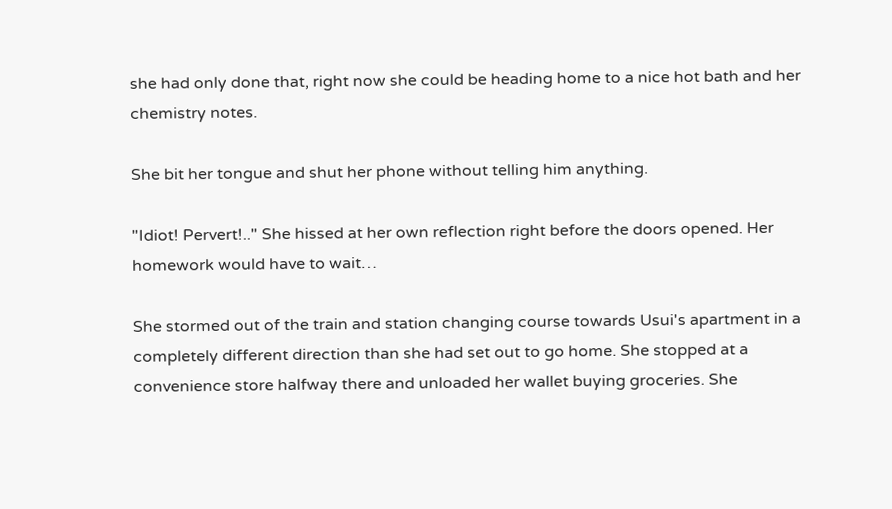she had only done that, right now she could be heading home to a nice hot bath and her chemistry notes.

She bit her tongue and shut her phone without telling him anything.

"Idiot! Pervert!.." She hissed at her own reflection right before the doors opened. Her homework would have to wait…

She stormed out of the train and station changing course towards Usui's apartment in a completely different direction than she had set out to go home. She stopped at a convenience store halfway there and unloaded her wallet buying groceries. She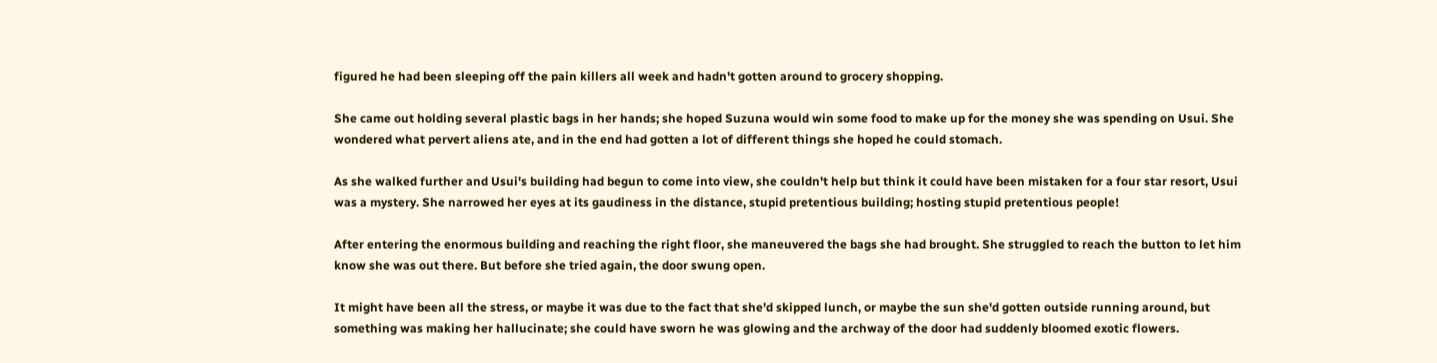figured he had been sleeping off the pain killers all week and hadn't gotten around to grocery shopping.

She came out holding several plastic bags in her hands; she hoped Suzuna would win some food to make up for the money she was spending on Usui. She wondered what pervert aliens ate, and in the end had gotten a lot of different things she hoped he could stomach.

As she walked further and Usui's building had begun to come into view, she couldn't help but think it could have been mistaken for a four star resort, Usui was a mystery. She narrowed her eyes at its gaudiness in the distance, stupid pretentious building; hosting stupid pretentious people!

After entering the enormous building and reaching the right floor, she maneuvered the bags she had brought. She struggled to reach the button to let him know she was out there. But before she tried again, the door swung open.

It might have been all the stress, or maybe it was due to the fact that she'd skipped lunch, or maybe the sun she'd gotten outside running around, but something was making her hallucinate; she could have sworn he was glowing and the archway of the door had suddenly bloomed exotic flowers.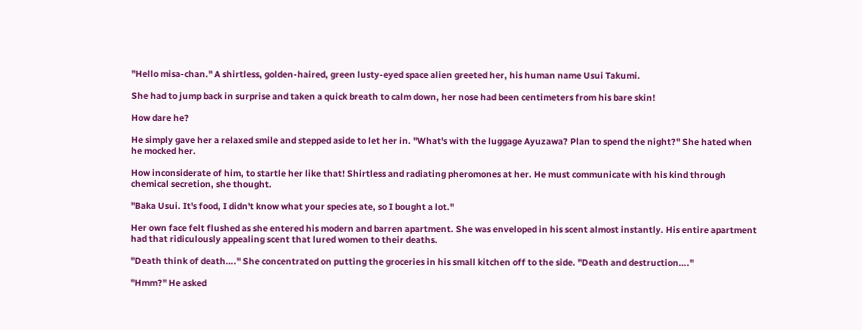"Hello misa-chan." A shirtless, golden-haired, green lusty-eyed space alien greeted her, his human name Usui Takumi.

She had to jump back in surprise and taken a quick breath to calm down, her nose had been centimeters from his bare skin!

How dare he?

He simply gave her a relaxed smile and stepped aside to let her in. "What's with the luggage Ayuzawa? Plan to spend the night?" She hated when he mocked her.

How inconsiderate of him, to startle her like that! Shirtless and radiating pheromones at her. He must communicate with his kind through chemical secretion, she thought.

"Baka Usui. It's food, I didn't know what your species ate, so I bought a lot."

Her own face felt flushed as she entered his modern and barren apartment. She was enveloped in his scent almost instantly. His entire apartment had that ridiculously appealing scent that lured women to their deaths.

"Death think of death…." She concentrated on putting the groceries in his small kitchen off to the side. "Death and destruction…."

"Hmm?" He asked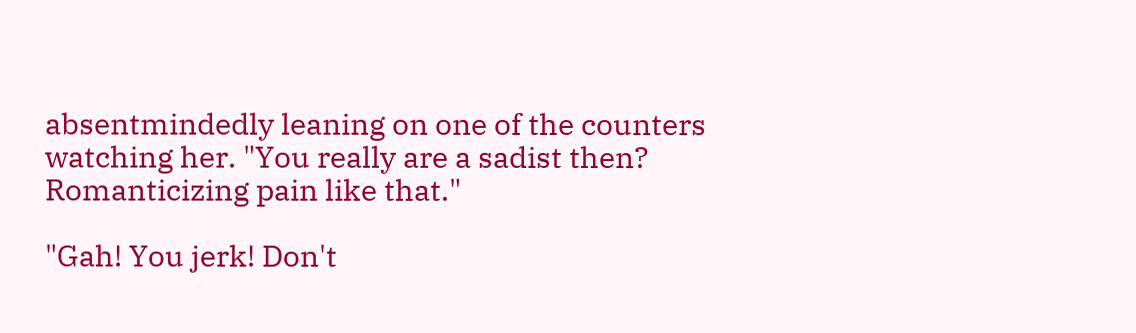absentmindedly leaning on one of the counters watching her. "You really are a sadist then? Romanticizing pain like that."

"Gah! You jerk! Don't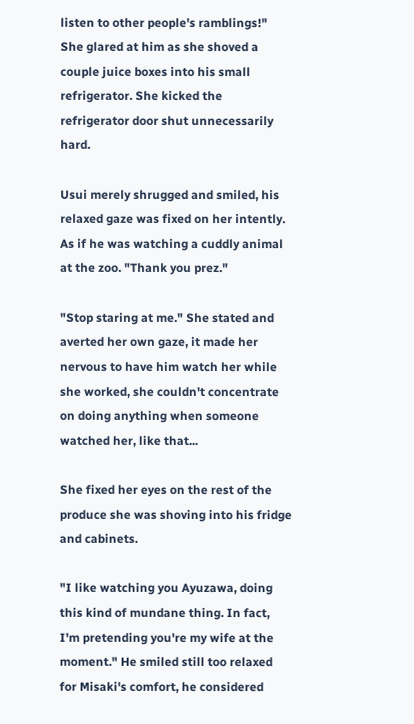listen to other people's ramblings!" She glared at him as she shoved a couple juice boxes into his small refrigerator. She kicked the refrigerator door shut unnecessarily hard.

Usui merely shrugged and smiled, his relaxed gaze was fixed on her intently. As if he was watching a cuddly animal at the zoo. "Thank you prez."

"Stop staring at me." She stated and averted her own gaze, it made her nervous to have him watch her while she worked, she couldn't concentrate on doing anything when someone watched her, like that...

She fixed her eyes on the rest of the produce she was shoving into his fridge and cabinets.

"I like watching you Ayuzawa, doing this kind of mundane thing. In fact, I'm pretending you're my wife at the moment." He smiled still too relaxed for Misaki's comfort, he considered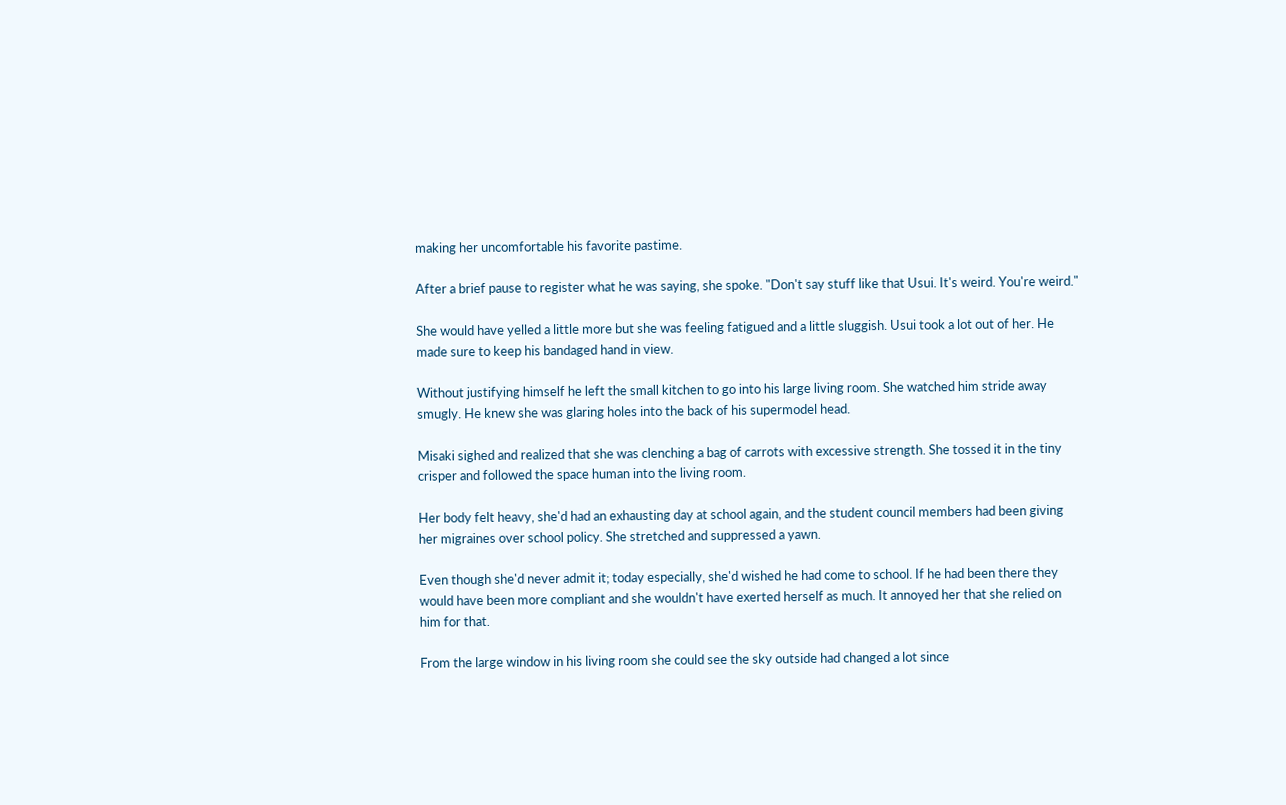making her uncomfortable his favorite pastime.

After a brief pause to register what he was saying, she spoke. "Don't say stuff like that Usui. It's weird. You're weird."

She would have yelled a little more but she was feeling fatigued and a little sluggish. Usui took a lot out of her. He made sure to keep his bandaged hand in view.

Without justifying himself he left the small kitchen to go into his large living room. She watched him stride away smugly. He knew she was glaring holes into the back of his supermodel head.

Misaki sighed and realized that she was clenching a bag of carrots with excessive strength. She tossed it in the tiny crisper and followed the space human into the living room.

Her body felt heavy, she'd had an exhausting day at school again, and the student council members had been giving her migraines over school policy. She stretched and suppressed a yawn.

Even though she'd never admit it; today especially, she'd wished he had come to school. If he had been there they would have been more compliant and she wouldn't have exerted herself as much. It annoyed her that she relied on him for that.

From the large window in his living room she could see the sky outside had changed a lot since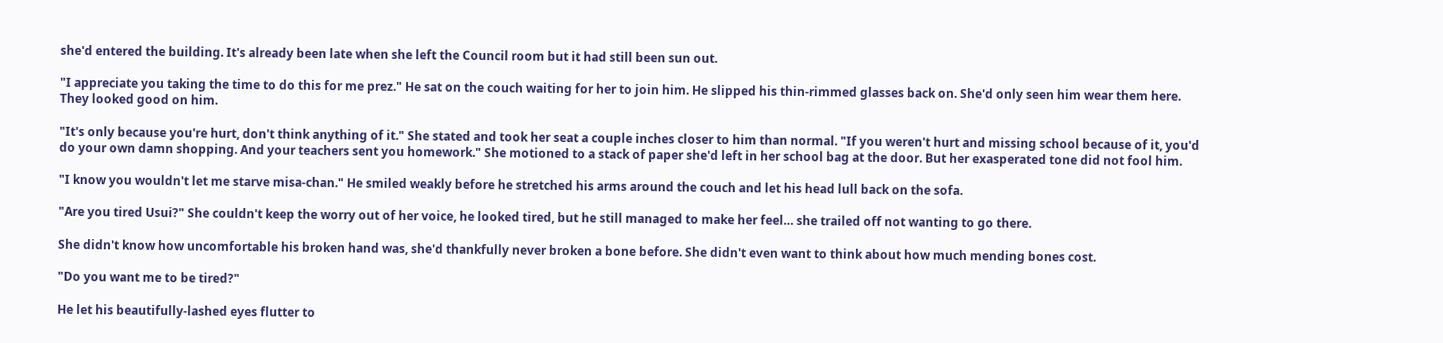she'd entered the building. It's already been late when she left the Council room but it had still been sun out.

"I appreciate you taking the time to do this for me prez." He sat on the couch waiting for her to join him. He slipped his thin-rimmed glasses back on. She'd only seen him wear them here. They looked good on him.

"It's only because you're hurt, don't think anything of it." She stated and took her seat a couple inches closer to him than normal. "If you weren't hurt and missing school because of it, you'd do your own damn shopping. And your teachers sent you homework." She motioned to a stack of paper she'd left in her school bag at the door. But her exasperated tone did not fool him.

"I know you wouldn't let me starve misa-chan." He smiled weakly before he stretched his arms around the couch and let his head lull back on the sofa.

"Are you tired Usui?" She couldn't keep the worry out of her voice, he looked tired, but he still managed to make her feel… she trailed off not wanting to go there.

She didn't know how uncomfortable his broken hand was, she'd thankfully never broken a bone before. She didn't even want to think about how much mending bones cost.

"Do you want me to be tired?"

He let his beautifully-lashed eyes flutter to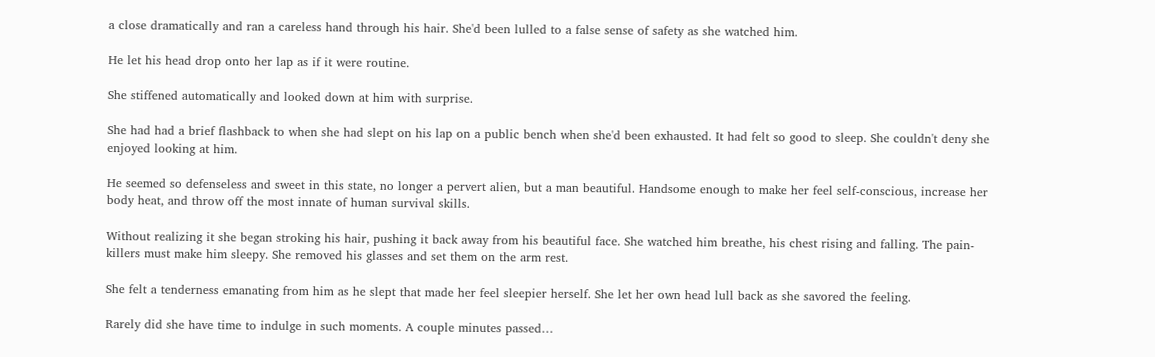a close dramatically and ran a careless hand through his hair. She'd been lulled to a false sense of safety as she watched him.

He let his head drop onto her lap as if it were routine.

She stiffened automatically and looked down at him with surprise.

She had had a brief flashback to when she had slept on his lap on a public bench when she'd been exhausted. It had felt so good to sleep. She couldn't deny she enjoyed looking at him.

He seemed so defenseless and sweet in this state, no longer a pervert alien, but a man beautiful. Handsome enough to make her feel self-conscious, increase her body heat, and throw off the most innate of human survival skills.

Without realizing it she began stroking his hair, pushing it back away from his beautiful face. She watched him breathe, his chest rising and falling. The pain-killers must make him sleepy. She removed his glasses and set them on the arm rest.

She felt a tenderness emanating from him as he slept that made her feel sleepier herself. She let her own head lull back as she savored the feeling.

Rarely did she have time to indulge in such moments. A couple minutes passed…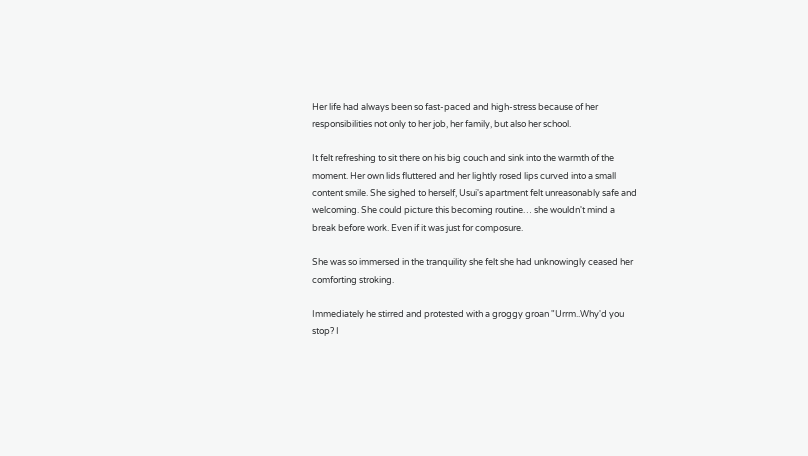Her life had always been so fast-paced and high-stress because of her responsibilities not only to her job, her family, but also her school.

It felt refreshing to sit there on his big couch and sink into the warmth of the moment. Her own lids fluttered and her lightly rosed lips curved into a small content smile. She sighed to herself, Usui's apartment felt unreasonably safe and welcoming. She could picture this becoming routine… she wouldn't mind a break before work. Even if it was just for composure.

She was so immersed in the tranquility she felt she had unknowingly ceased her comforting stroking.

Immediately he stirred and protested with a groggy groan "Urrm..Why'd you stop? I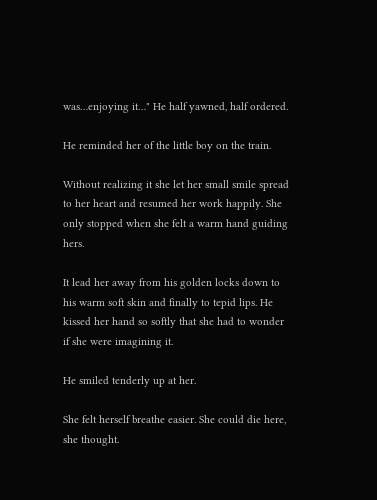was…enjoying it…" He half yawned, half ordered.

He reminded her of the little boy on the train.

Without realizing it she let her small smile spread to her heart and resumed her work happily. She only stopped when she felt a warm hand guiding hers.

It lead her away from his golden locks down to his warm soft skin and finally to tepid lips. He kissed her hand so softly that she had to wonder if she were imagining it.

He smiled tenderly up at her.

She felt herself breathe easier. She could die here, she thought.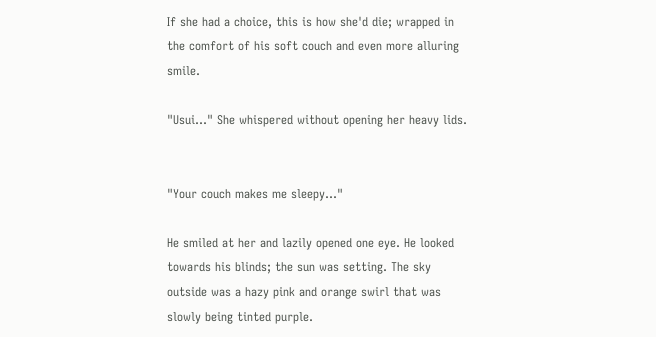If she had a choice, this is how she'd die; wrapped in the comfort of his soft couch and even more alluring smile.

"Usui…" She whispered without opening her heavy lids.


"Your couch makes me sleepy…"

He smiled at her and lazily opened one eye. He looked towards his blinds; the sun was setting. The sky outside was a hazy pink and orange swirl that was slowly being tinted purple.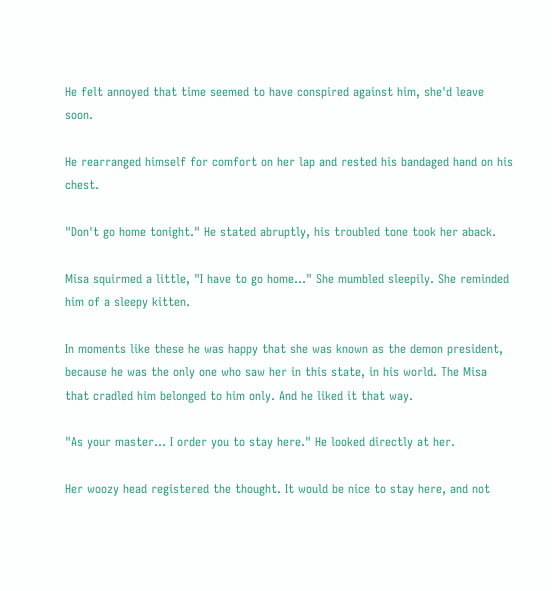He felt annoyed that time seemed to have conspired against him, she'd leave soon.

He rearranged himself for comfort on her lap and rested his bandaged hand on his chest.

"Don't go home tonight." He stated abruptly, his troubled tone took her aback.

Misa squirmed a little, "I have to go home…" She mumbled sleepily. She reminded him of a sleepy kitten.

In moments like these he was happy that she was known as the demon president, because he was the only one who saw her in this state, in his world. The Misa that cradled him belonged to him only. And he liked it that way.

"As your master… I order you to stay here." He looked directly at her.

Her woozy head registered the thought. It would be nice to stay here, and not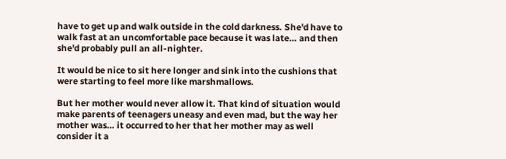have to get up and walk outside in the cold darkness. She'd have to walk fast at an uncomfortable pace because it was late… and then she'd probably pull an all-nighter.

It would be nice to sit here longer and sink into the cushions that were starting to feel more like marshmallows.

But her mother would never allow it. That kind of situation would make parents of teenagers uneasy and even mad, but the way her mother was… it occurred to her that her mother may as well consider it a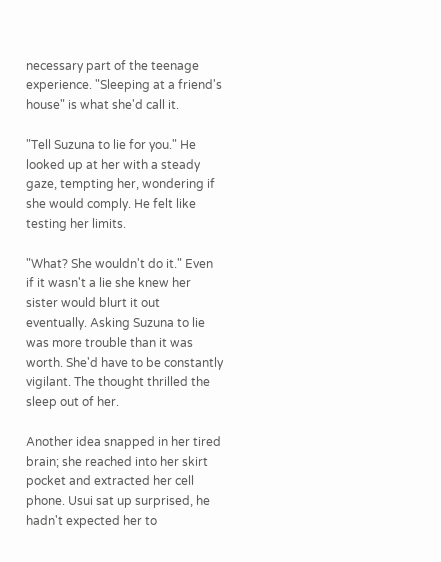necessary part of the teenage experience. "Sleeping at a friend's house" is what she'd call it.

"Tell Suzuna to lie for you." He looked up at her with a steady gaze, tempting her, wondering if she would comply. He felt like testing her limits.

"What? She wouldn't do it." Even if it wasn't a lie she knew her sister would blurt it out eventually. Asking Suzuna to lie was more trouble than it was worth. She'd have to be constantly vigilant. The thought thrilled the sleep out of her.

Another idea snapped in her tired brain; she reached into her skirt pocket and extracted her cell phone. Usui sat up surprised, he hadn't expected her to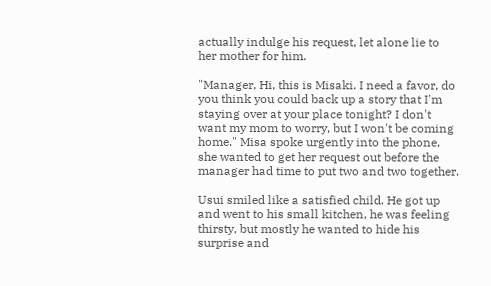actually indulge his request, let alone lie to her mother for him.

"Manager, Hi, this is Misaki. I need a favor, do you think you could back up a story that I'm staying over at your place tonight? I don't want my mom to worry, but I won't be coming home." Misa spoke urgently into the phone, she wanted to get her request out before the manager had time to put two and two together.

Usui smiled like a satisfied child. He got up and went to his small kitchen, he was feeling thirsty, but mostly he wanted to hide his surprise and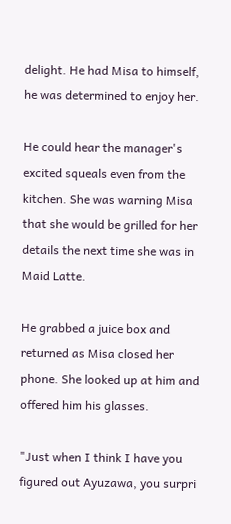delight. He had Misa to himself, he was determined to enjoy her.

He could hear the manager's excited squeals even from the kitchen. She was warning Misa that she would be grilled for her details the next time she was in Maid Latte.

He grabbed a juice box and returned as Misa closed her phone. She looked up at him and offered him his glasses.

"Just when I think I have you figured out Ayuzawa, you surpri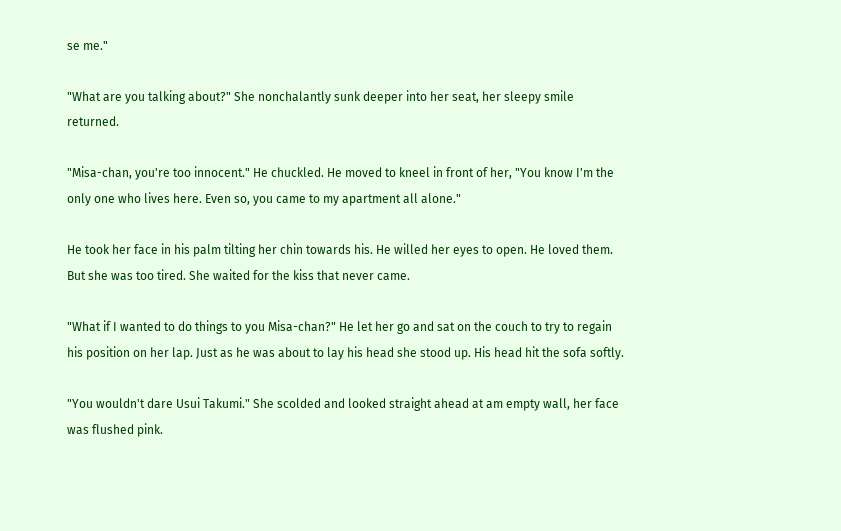se me."

"What are you talking about?" She nonchalantly sunk deeper into her seat, her sleepy smile returned.

"Misa-chan, you're too innocent." He chuckled. He moved to kneel in front of her, "You know I'm the only one who lives here. Even so, you came to my apartment all alone."

He took her face in his palm tilting her chin towards his. He willed her eyes to open. He loved them. But she was too tired. She waited for the kiss that never came.

"What if I wanted to do things to you Misa-chan?" He let her go and sat on the couch to try to regain his position on her lap. Just as he was about to lay his head she stood up. His head hit the sofa softly.

"You wouldn't dare Usui Takumi." She scolded and looked straight ahead at am empty wall, her face was flushed pink.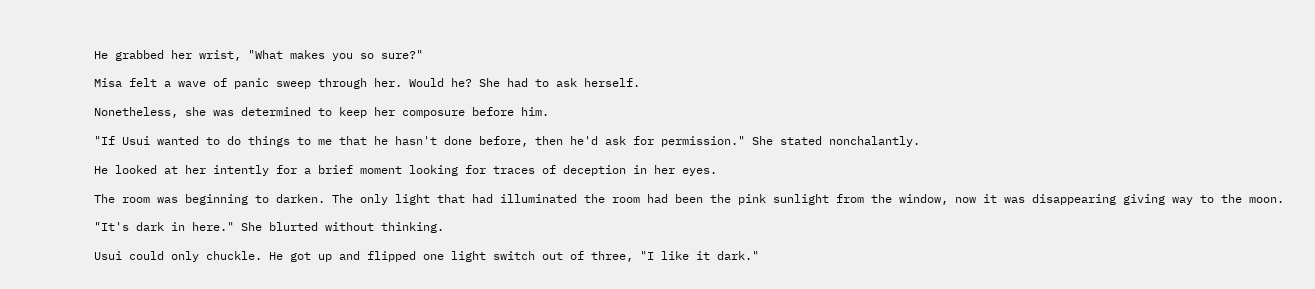He grabbed her wrist, "What makes you so sure?"

Misa felt a wave of panic sweep through her. Would he? She had to ask herself.

Nonetheless, she was determined to keep her composure before him.

"If Usui wanted to do things to me that he hasn't done before, then he'd ask for permission." She stated nonchalantly.

He looked at her intently for a brief moment looking for traces of deception in her eyes.

The room was beginning to darken. The only light that had illuminated the room had been the pink sunlight from the window, now it was disappearing giving way to the moon.

"It's dark in here." She blurted without thinking.

Usui could only chuckle. He got up and flipped one light switch out of three, "I like it dark."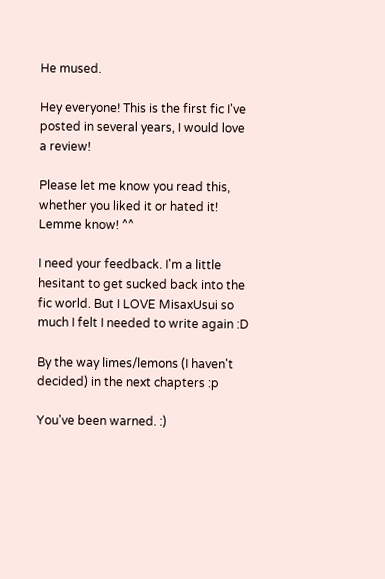He mused.

Hey everyone! This is the first fic I've posted in several years, I would love a review!

Please let me know you read this, whether you liked it or hated it! Lemme know! ^^

I need your feedback. I'm a little hesitant to get sucked back into the fic world. But I LOVE MisaxUsui so much I felt I needed to write again :D

By the way limes/lemons (I haven't decided) in the next chapters :p

You've been warned. :)